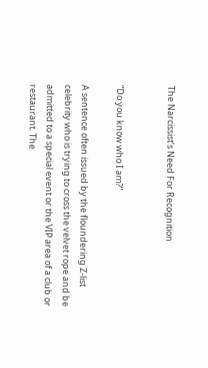The Narcissist’s Need For Recognition


“Do you know who I am?”

A sentence often issued by the floundering Z-list celebrity who is trying to cross the velvet rope and be admitted to a special event or the VIP area of a club or restaurant. The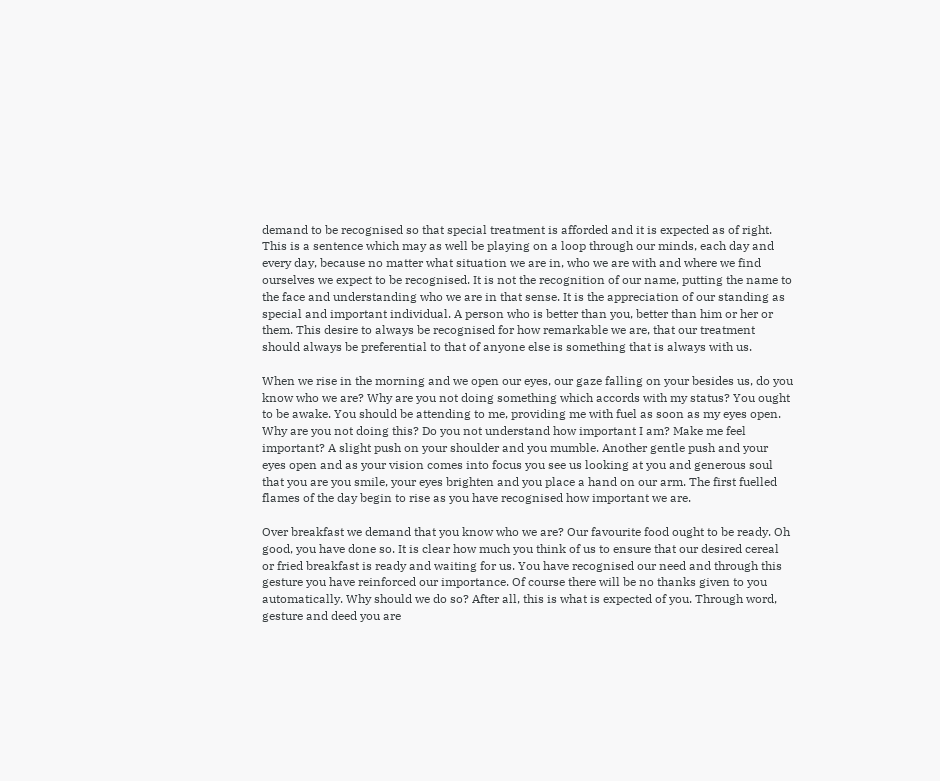demand to be recognised so that special treatment is afforded and it is expected as of right. This is a sentence which may as well be playing on a loop through our minds, each day and every day, because no matter what situation we are in, who we are with and where we find ourselves we expect to be recognised. It is not the recognition of our name, putting the name to the face and understanding who we are in that sense. It is the appreciation of our standing as special and important individual. A person who is better than you, better than him or her or them. This desire to always be recognised for how remarkable we are, that our treatment should always be preferential to that of anyone else is something that is always with us.

When we rise in the morning and we open our eyes, our gaze falling on your besides us, do you know who we are? Why are you not doing something which accords with my status? You ought to be awake. You should be attending to me, providing me with fuel as soon as my eyes open. Why are you not doing this? Do you not understand how important I am? Make me feel important? A slight push on your shoulder and you mumble. Another gentle push and your eyes open and as your vision comes into focus you see us looking at you and generous soul that you are you smile, your eyes brighten and you place a hand on our arm. The first fuelled flames of the day begin to rise as you have recognised how important we are.

Over breakfast we demand that you know who we are? Our favourite food ought to be ready. Oh good, you have done so. It is clear how much you think of us to ensure that our desired cereal or fried breakfast is ready and waiting for us. You have recognised our need and through this gesture you have reinforced our importance. Of course there will be no thanks given to you automatically. Why should we do so? After all, this is what is expected of you. Through word, gesture and deed you are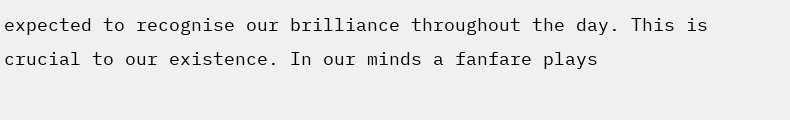expected to recognise our brilliance throughout the day. This is crucial to our existence. In our minds a fanfare plays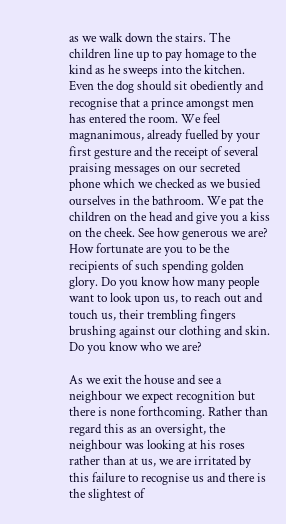as we walk down the stairs. The children line up to pay homage to the kind as he sweeps into the kitchen. Even the dog should sit obediently and recognise that a prince amongst men has entered the room. We feel magnanimous, already fuelled by your first gesture and the receipt of several praising messages on our secreted phone which we checked as we busied ourselves in the bathroom. We pat the children on the head and give you a kiss on the cheek. See how generous we are? How fortunate are you to be the recipients of such spending golden glory. Do you know how many people want to look upon us, to reach out and touch us, their trembling fingers brushing against our clothing and skin. Do you know who we are?

As we exit the house and see a neighbour we expect recognition but there is none forthcoming. Rather than regard this as an oversight, the neighbour was looking at his roses rather than at us, we are irritated by this failure to recognise us and there is the slightest of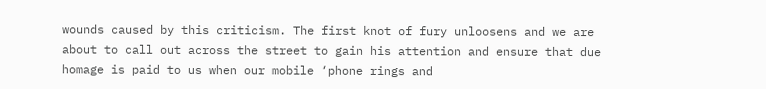wounds caused by this criticism. The first knot of fury unloosens and we are about to call out across the street to gain his attention and ensure that due homage is paid to us when our mobile ‘phone rings and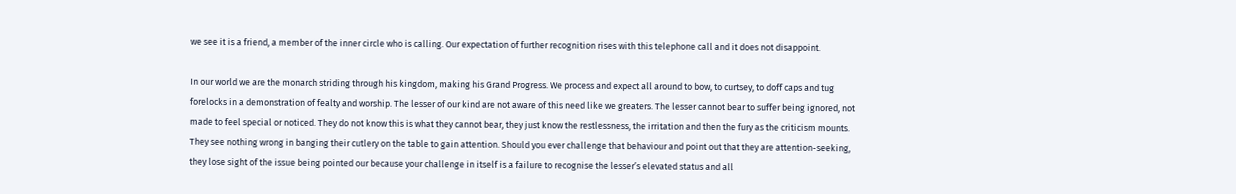we see it is a friend, a member of the inner circle who is calling. Our expectation of further recognition rises with this telephone call and it does not disappoint.

In our world we are the monarch striding through his kingdom, making his Grand Progress. We process and expect all around to bow, to curtsey, to doff caps and tug forelocks in a demonstration of fealty and worship. The lesser of our kind are not aware of this need like we greaters. The lesser cannot bear to suffer being ignored, not made to feel special or noticed. They do not know this is what they cannot bear, they just know the restlessness, the irritation and then the fury as the criticism mounts. They see nothing wrong in banging their cutlery on the table to gain attention. Should you ever challenge that behaviour and point out that they are attention-seeking, they lose sight of the issue being pointed our because your challenge in itself is a failure to recognise the lesser’s elevated status and all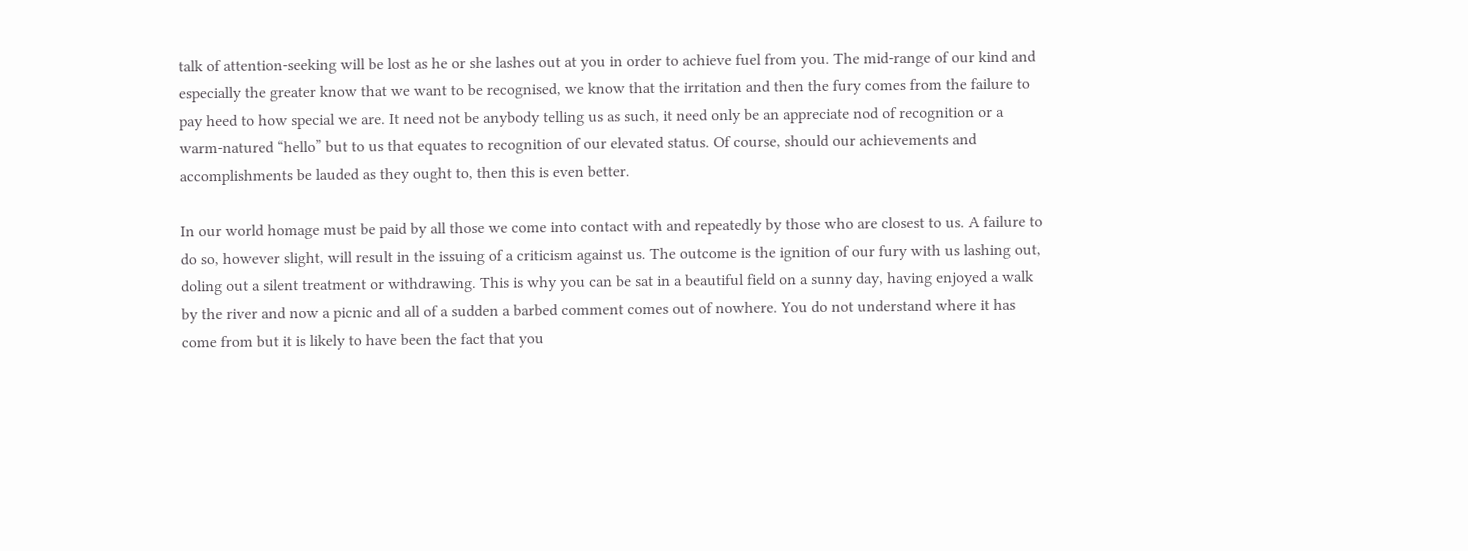talk of attention-seeking will be lost as he or she lashes out at you in order to achieve fuel from you. The mid-range of our kind and especially the greater know that we want to be recognised, we know that the irritation and then the fury comes from the failure to pay heed to how special we are. It need not be anybody telling us as such, it need only be an appreciate nod of recognition or a warm-natured “hello” but to us that equates to recognition of our elevated status. Of course, should our achievements and accomplishments be lauded as they ought to, then this is even better.

In our world homage must be paid by all those we come into contact with and repeatedly by those who are closest to us. A failure to do so, however slight, will result in the issuing of a criticism against us. The outcome is the ignition of our fury with us lashing out, doling out a silent treatment or withdrawing. This is why you can be sat in a beautiful field on a sunny day, having enjoyed a walk by the river and now a picnic and all of a sudden a barbed comment comes out of nowhere. You do not understand where it has come from but it is likely to have been the fact that you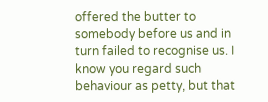offered the butter to somebody before us and in turn failed to recognise us. I know you regard such behaviour as petty, but that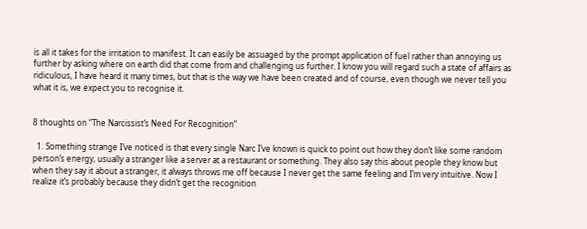is all it takes for the irritation to manifest. It can easily be assuaged by the prompt application of fuel rather than annoying us further by asking where on earth did that come from and challenging us further. I know you will regard such a state of affairs as ridiculous, I have heard it many times, but that is the way we have been created and of course, even though we never tell you what it is, we expect you to recognise it.


8 thoughts on “The Narcissist’s Need For Recognition”

  1. Something strange I’ve noticed is that every single Narc I’ve known is quick to point out how they don’t like some random person’s energy, usually a stranger like a server at a restaurant or something. They also say this about people they know but when they say it about a stranger, it always throws me off because I never get the same feeling and I’m very intuitive. Now I realize it’s probably because they didn’t get the recognition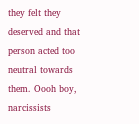they felt they deserved and that person acted too neutral towards them. Oooh boy, narcissists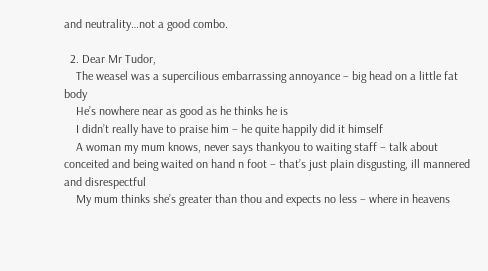and neutrality…not a good combo.

  2. Dear Mr Tudor,
    The weasel was a supercilious embarrassing annoyance – big head on a little fat body
    He’s nowhere near as good as he thinks he is
    I didn’t really have to praise him – he quite happily did it himself
    A woman my mum knows, never says thankyou to waiting staff – talk about conceited and being waited on hand n foot – that’s just plain disgusting, ill mannered and disrespectful
    My mum thinks she’s greater than thou and expects no less – where in heavens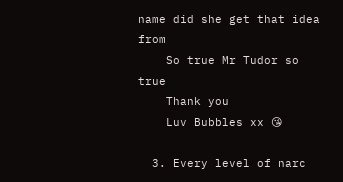name did she get that idea from
    So true Mr Tudor so true
    Thank you
    Luv Bubbles xx 😘

  3. Every level of narc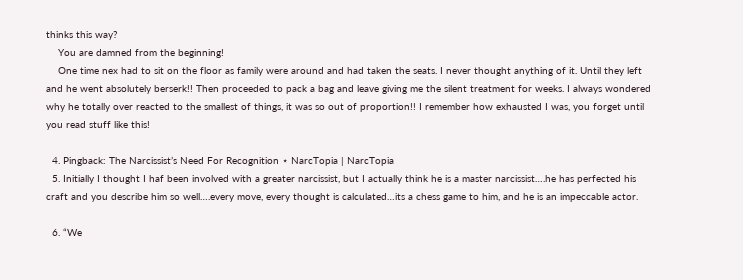thinks this way?
    You are damned from the beginning!
    One time nex had to sit on the floor as family were around and had taken the seats. I never thought anything of it. Until they left and he went absolutely berserk!! Then proceeded to pack a bag and leave giving me the silent treatment for weeks. I always wondered why he totally over reacted to the smallest of things, it was so out of proportion!! I remember how exhausted I was, you forget until you read stuff like this!

  4. Pingback: The Narcissist’s Need For Recognition ⋆ NarcTopia | NarcTopia
  5. Initially I thought I haf been involved with a greater narcissist, but I actually think he is a master narcissist….he has perfected his craft and you describe him so well….every move, every thought is calculated…its a chess game to him, and he is an impeccable actor.

  6. “We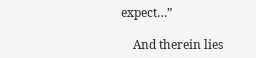expect…”

    And therein lies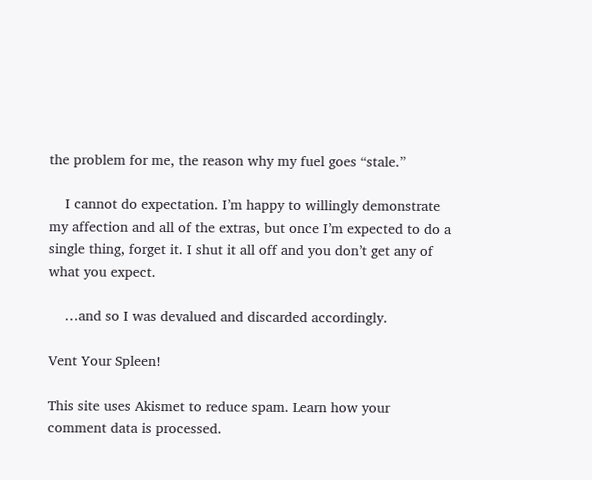the problem for me, the reason why my fuel goes “stale.”

    I cannot do expectation. I’m happy to willingly demonstrate my affection and all of the extras, but once I’m expected to do a single thing, forget it. I shut it all off and you don’t get any of what you expect.

    …and so I was devalued and discarded accordingly.

Vent Your Spleen!

This site uses Akismet to reduce spam. Learn how your comment data is processed.